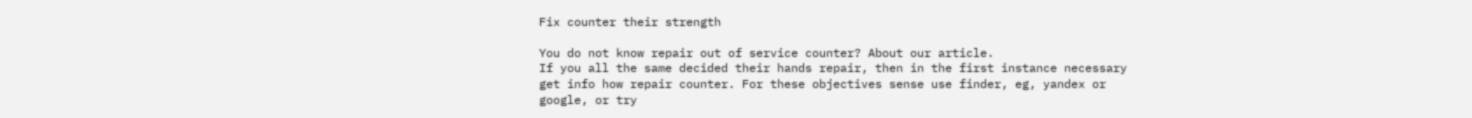Fix counter their strength

You do not know repair out of service counter? About our article.
If you all the same decided their hands repair, then in the first instance necessary get info how repair counter. For these objectives sense use finder, eg, yandex or google, or try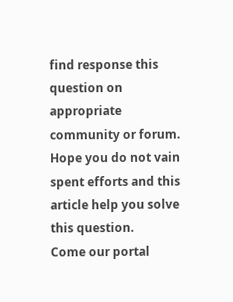find response this question on appropriate community or forum.
Hope you do not vain spent efforts and this article help you solve this question.
Come our portal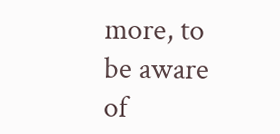more, to be aware of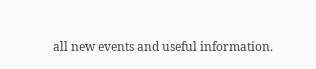all new events and useful information.